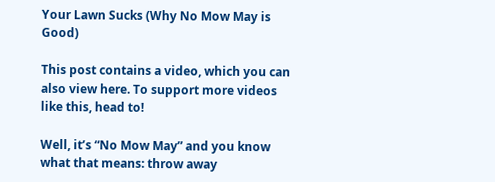Your Lawn Sucks (Why No Mow May is Good)

This post contains a video, which you can also view here. To support more videos like this, head to!

Well, it’s “No Mow May” and you know what that means: throw away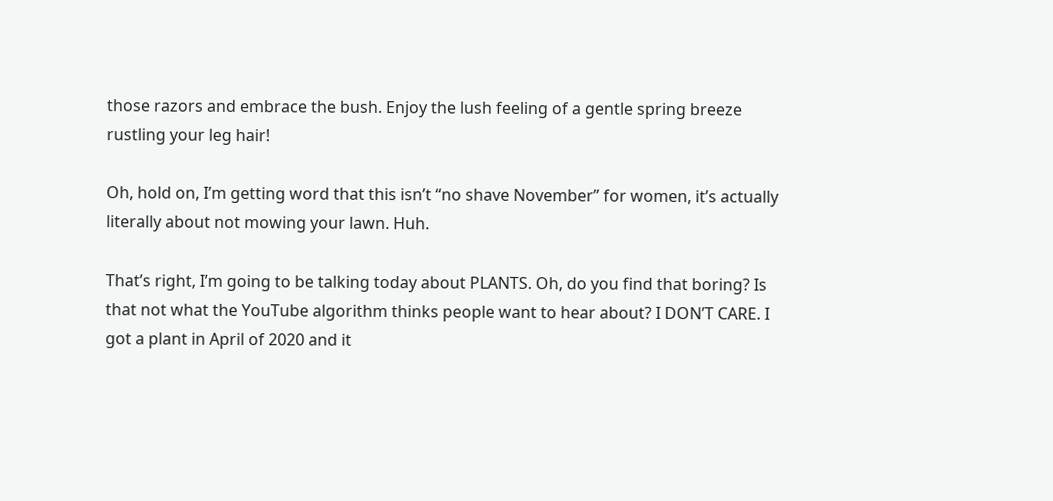those razors and embrace the bush. Enjoy the lush feeling of a gentle spring breeze rustling your leg hair!

Oh, hold on, I’m getting word that this isn’t “no shave November” for women, it’s actually literally about not mowing your lawn. Huh.

That’s right, I’m going to be talking today about PLANTS. Oh, do you find that boring? Is that not what the YouTube algorithm thinks people want to hear about? I DON’T CARE. I got a plant in April of 2020 and it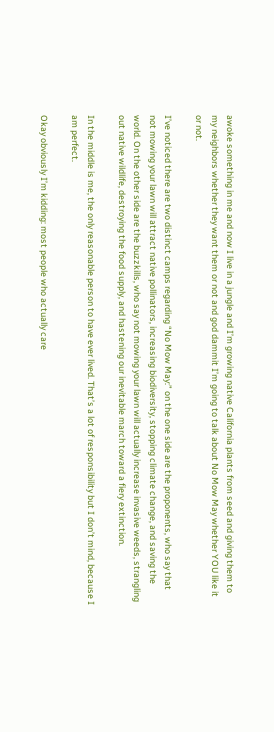awoke something in me and now I live in a jungle and I’m growing native California plants from seed and giving them to my neighbors whether they want them or not and god dammit I’m going to talk about No Mow May whether YOU like it or not.

I’ve noticed there are two distinct camps regarding “No Mow May:” on the one side are the proponents, who say that not mowing your lawn will attract native pollinators, increasing biodiversity, stopping climate change, and saving the world. On the other side are the buzzkills, who say not mowing your lawn will actually increase invasive weeds, strangling out native wildlife, destroying the food supply, and hastening our inevitable march toward a fiery extinction.

In the middle is me, the only reasonable person to have ever lived. That’s a lot of responsibility but I don’t mind, because I am perfect.

Okay obviously I’m kidding: most people who actually care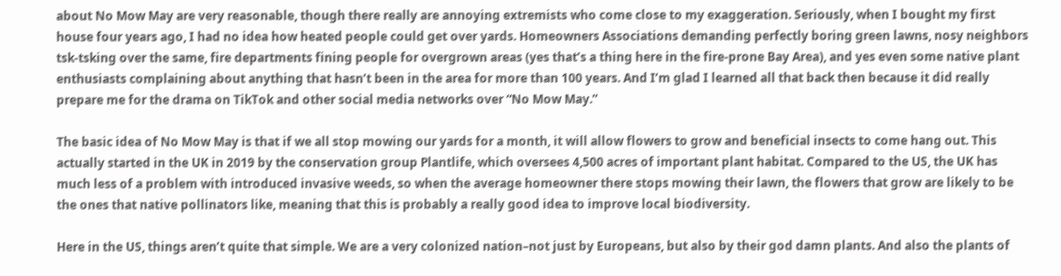about No Mow May are very reasonable, though there really are annoying extremists who come close to my exaggeration. Seriously, when I bought my first house four years ago, I had no idea how heated people could get over yards. Homeowners Associations demanding perfectly boring green lawns, nosy neighbors tsk-tsking over the same, fire departments fining people for overgrown areas (yes that’s a thing here in the fire-prone Bay Area), and yes even some native plant enthusiasts complaining about anything that hasn’t been in the area for more than 100 years. And I’m glad I learned all that back then because it did really prepare me for the drama on TikTok and other social media networks over “No Mow May.”

The basic idea of No Mow May is that if we all stop mowing our yards for a month, it will allow flowers to grow and beneficial insects to come hang out. This actually started in the UK in 2019 by the conservation group Plantlife, which oversees 4,500 acres of important plant habitat. Compared to the US, the UK has much less of a problem with introduced invasive weeds, so when the average homeowner there stops mowing their lawn, the flowers that grow are likely to be the ones that native pollinators like, meaning that this is probably a really good idea to improve local biodiversity.

Here in the US, things aren’t quite that simple. We are a very colonized nation–not just by Europeans, but also by their god damn plants. And also the plants of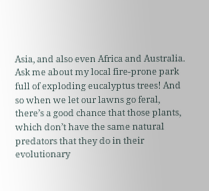Asia, and also even Africa and Australia. Ask me about my local fire-prone park full of exploding eucalyptus trees! And so when we let our lawns go feral, there’s a good chance that those plants, which don’t have the same natural predators that they do in their evolutionary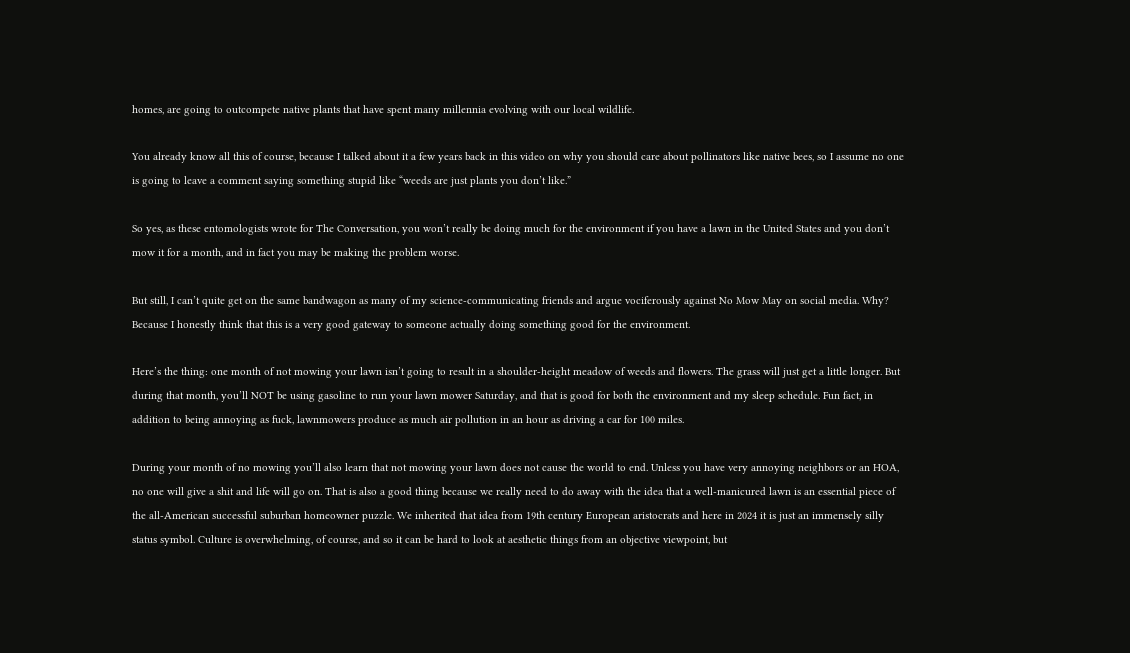homes, are going to outcompete native plants that have spent many millennia evolving with our local wildlife.

You already know all this of course, because I talked about it a few years back in this video on why you should care about pollinators like native bees, so I assume no one is going to leave a comment saying something stupid like “weeds are just plants you don’t like.”

So yes, as these entomologists wrote for The Conversation, you won’t really be doing much for the environment if you have a lawn in the United States and you don’t mow it for a month, and in fact you may be making the problem worse.

But still, I can’t quite get on the same bandwagon as many of my science-communicating friends and argue vociferously against No Mow May on social media. Why? Because I honestly think that this is a very good gateway to someone actually doing something good for the environment.

Here’s the thing: one month of not mowing your lawn isn’t going to result in a shoulder-height meadow of weeds and flowers. The grass will just get a little longer. But during that month, you’ll NOT be using gasoline to run your lawn mower Saturday, and that is good for both the environment and my sleep schedule. Fun fact, in addition to being annoying as fuck, lawnmowers produce as much air pollution in an hour as driving a car for 100 miles.

During your month of no mowing you’ll also learn that not mowing your lawn does not cause the world to end. Unless you have very annoying neighbors or an HOA, no one will give a shit and life will go on. That is also a good thing because we really need to do away with the idea that a well-manicured lawn is an essential piece of the all-American successful suburban homeowner puzzle. We inherited that idea from 19th century European aristocrats and here in 2024 it is just an immensely silly status symbol. Culture is overwhelming, of course, and so it can be hard to look at aesthetic things from an objective viewpoint, but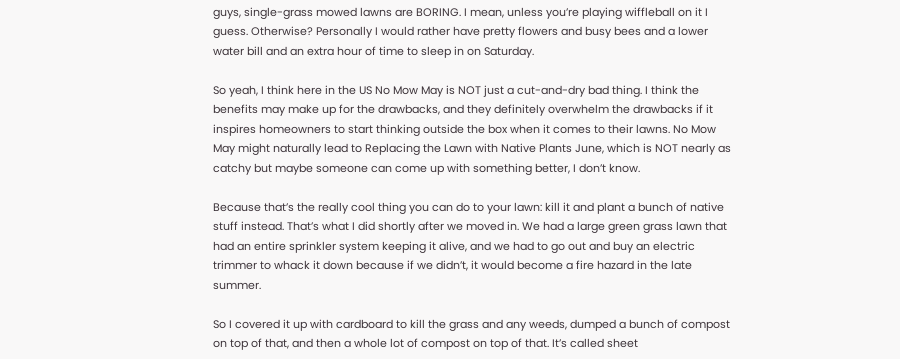guys, single-grass mowed lawns are BORING. I mean, unless you’re playing wiffleball on it I guess. Otherwise? Personally I would rather have pretty flowers and busy bees and a lower water bill and an extra hour of time to sleep in on Saturday.

So yeah, I think here in the US No Mow May is NOT just a cut-and-dry bad thing. I think the benefits may make up for the drawbacks, and they definitely overwhelm the drawbacks if it inspires homeowners to start thinking outside the box when it comes to their lawns. No Mow May might naturally lead to Replacing the Lawn with Native Plants June, which is NOT nearly as catchy but maybe someone can come up with something better, I don’t know.

Because that’s the really cool thing you can do to your lawn: kill it and plant a bunch of native stuff instead. That’s what I did shortly after we moved in. We had a large green grass lawn that had an entire sprinkler system keeping it alive, and we had to go out and buy an electric trimmer to whack it down because if we didn’t, it would become a fire hazard in the late summer.

So I covered it up with cardboard to kill the grass and any weeds, dumped a bunch of compost on top of that, and then a whole lot of compost on top of that. It’s called sheet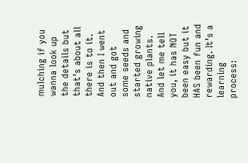mulching if you wanna look up the details but that’s about all there is to it. And then I went out and got some seeds and started growing native plants. And let me tell you, it has NOT been easy but it HAS been fun and rewarding. It’s a learning process: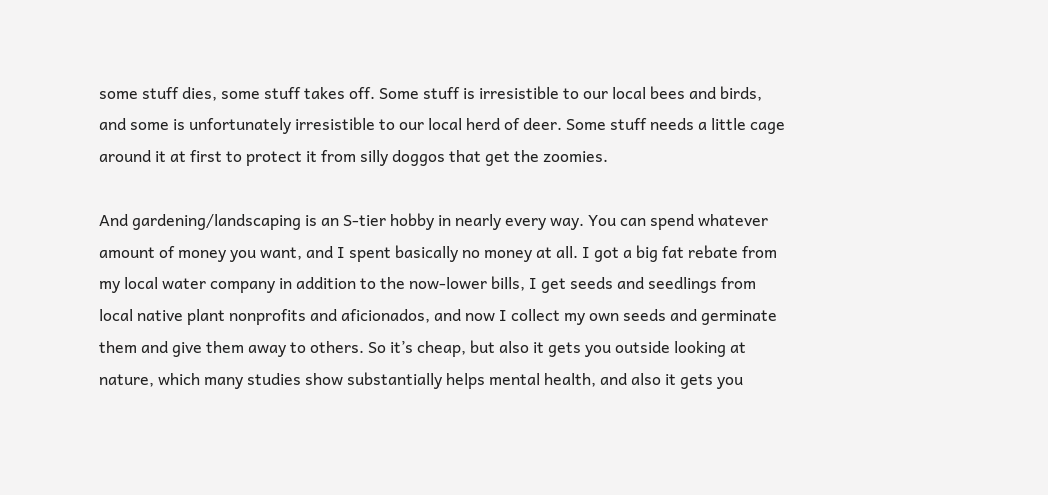some stuff dies, some stuff takes off. Some stuff is irresistible to our local bees and birds, and some is unfortunately irresistible to our local herd of deer. Some stuff needs a little cage around it at first to protect it from silly doggos that get the zoomies.

And gardening/landscaping is an S-tier hobby in nearly every way. You can spend whatever amount of money you want, and I spent basically no money at all. I got a big fat rebate from my local water company in addition to the now-lower bills, I get seeds and seedlings from local native plant nonprofits and aficionados, and now I collect my own seeds and germinate them and give them away to others. So it’s cheap, but also it gets you outside looking at nature, which many studies show substantially helps mental health, and also it gets you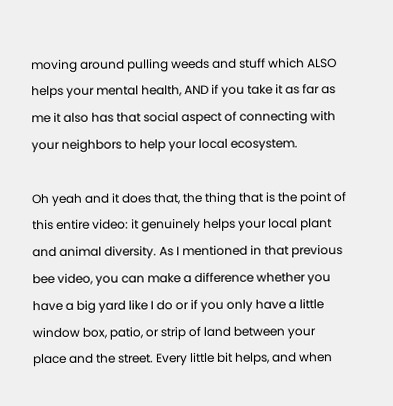moving around pulling weeds and stuff which ALSO helps your mental health, AND if you take it as far as me it also has that social aspect of connecting with your neighbors to help your local ecosystem.

Oh yeah and it does that, the thing that is the point of this entire video: it genuinely helps your local plant and animal diversity. As I mentioned in that previous bee video, you can make a difference whether you have a big yard like I do or if you only have a little window box, patio, or strip of land between your place and the street. Every little bit helps, and when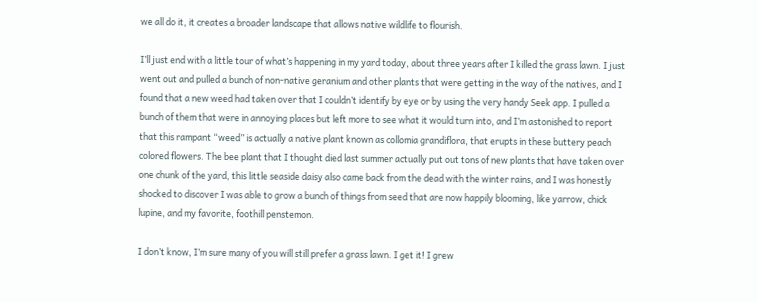we all do it, it creates a broader landscape that allows native wildlife to flourish.

I’ll just end with a little tour of what’s happening in my yard today, about three years after I killed the grass lawn. I just went out and pulled a bunch of non-native geranium and other plants that were getting in the way of the natives, and I found that a new weed had taken over that I couldn’t identify by eye or by using the very handy Seek app. I pulled a bunch of them that were in annoying places but left more to see what it would turn into, and I’m astonished to report that this rampant “weed” is actually a native plant known as collomia grandiflora, that erupts in these buttery peach colored flowers. The bee plant that I thought died last summer actually put out tons of new plants that have taken over one chunk of the yard, this little seaside daisy also came back from the dead with the winter rains, and I was honestly shocked to discover I was able to grow a bunch of things from seed that are now happily blooming, like yarrow, chick lupine, and my favorite, foothill penstemon.

I don’t know, I’m sure many of you will still prefer a grass lawn. I get it! I grew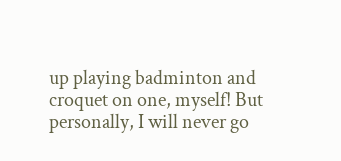up playing badminton and croquet on one, myself! But personally, I will never go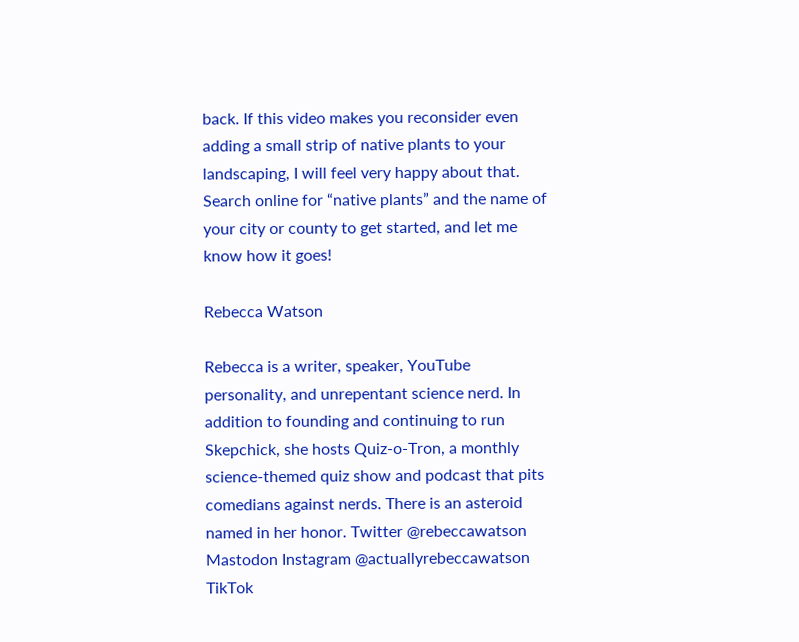back. If this video makes you reconsider even adding a small strip of native plants to your landscaping, I will feel very happy about that. Search online for “native plants” and the name of your city or county to get started, and let me know how it goes!

Rebecca Watson

Rebecca is a writer, speaker, YouTube personality, and unrepentant science nerd. In addition to founding and continuing to run Skepchick, she hosts Quiz-o-Tron, a monthly science-themed quiz show and podcast that pits comedians against nerds. There is an asteroid named in her honor. Twitter @rebeccawatson Mastodon Instagram @actuallyrebeccawatson TikTok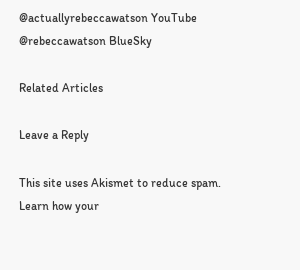@actuallyrebeccawatson YouTube @rebeccawatson BlueSky

Related Articles

Leave a Reply

This site uses Akismet to reduce spam. Learn how your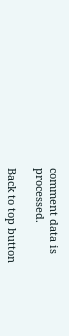comment data is processed.

Back to top button